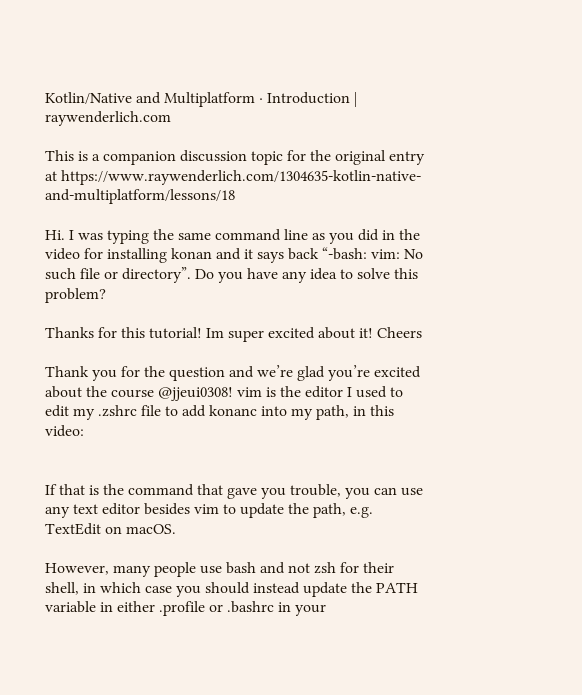Kotlin/Native and Multiplatform · Introduction | raywenderlich.com

This is a companion discussion topic for the original entry at https://www.raywenderlich.com/1304635-kotlin-native-and-multiplatform/lessons/18

Hi. I was typing the same command line as you did in the video for installing konan and it says back “-bash: vim: No such file or directory”. Do you have any idea to solve this problem?

Thanks for this tutorial! Im super excited about it! Cheers

Thank you for the question and we’re glad you’re excited about the course @jjeui0308! vim is the editor I used to edit my .zshrc file to add konanc into my path, in this video:


If that is the command that gave you trouble, you can use any text editor besides vim to update the path, e.g. TextEdit on macOS.

However, many people use bash and not zsh for their shell, in which case you should instead update the PATH variable in either .profile or .bashrc in your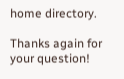home directory.

Thanks again for your question!